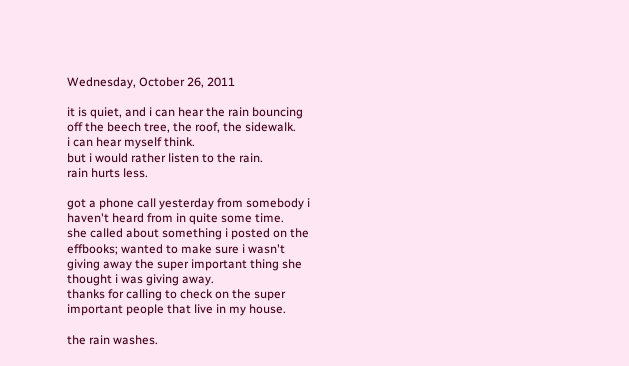Wednesday, October 26, 2011

it is quiet, and i can hear the rain bouncing off the beech tree, the roof, the sidewalk.
i can hear myself think.
but i would rather listen to the rain.
rain hurts less.

got a phone call yesterday from somebody i haven't heard from in quite some time.
she called about something i posted on the effbooks; wanted to make sure i wasn't giving away the super important thing she thought i was giving away.
thanks for calling to check on the super important people that live in my house.

the rain washes.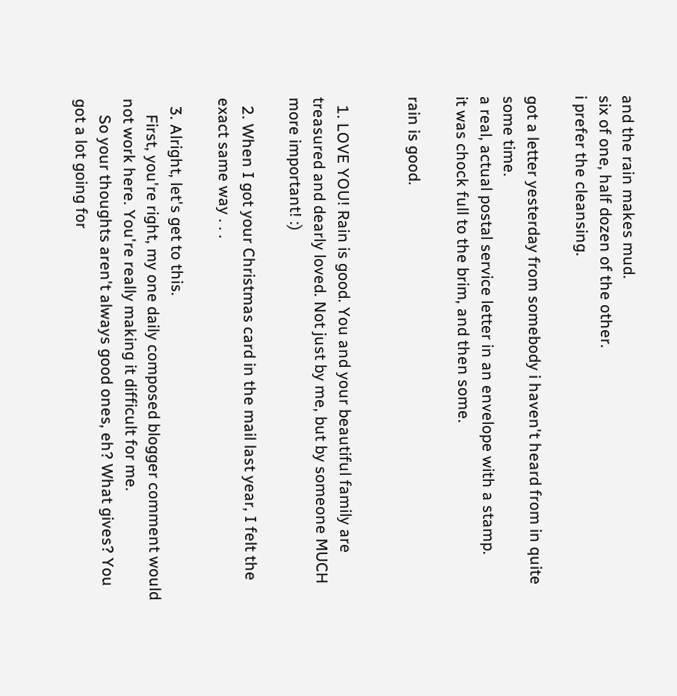and the rain makes mud.
six of one, half dozen of the other.
i prefer the cleansing.

got a letter yesterday from somebody i haven't heard from in quite some time.
a real, actual postal service letter in an envelope with a stamp.
it was chock full to the brim, and then some.

rain is good.


  1. LOVE YOU! Rain is good. You and your beautiful family are treasured and dearly loved. Not just by me, but by someone MUCH more important! :)

  2. When I got your Christmas card in the mail last year, I felt the exact same way . . .

  3. Alright, let's get to this.
    First, you're right, my one daily composed blogger comment would not work here. You're really making it difficult for me.
    So your thoughts aren't always good ones, eh? What gives? You got a lot going for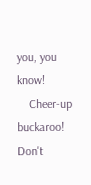you, you know!
    Cheer-up buckaroo! Don't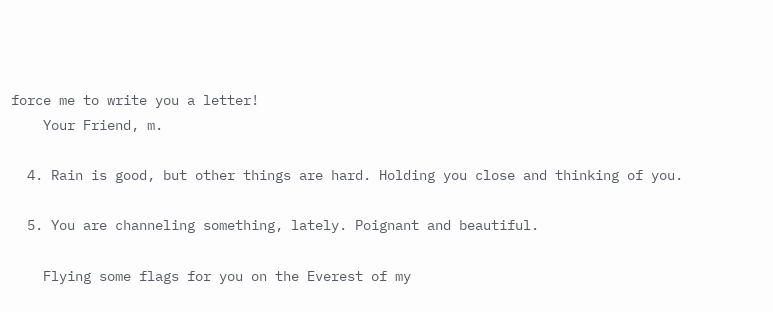force me to write you a letter!
    Your Friend, m.

  4. Rain is good, but other things are hard. Holding you close and thinking of you.

  5. You are channeling something, lately. Poignant and beautiful.

    Flying some flags for you on the Everest of my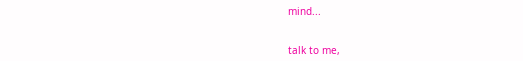mind...


talk to me,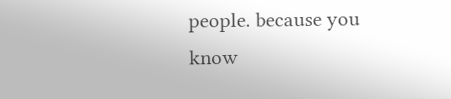people. because you know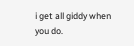i get all giddy when you do.